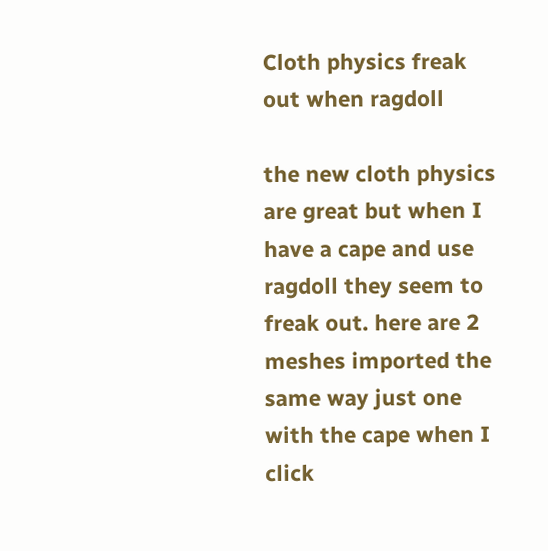Cloth physics freak out when ragdoll

the new cloth physics are great but when I have a cape and use ragdoll they seem to freak out. here are 2 meshes imported the same way just one with the cape when I click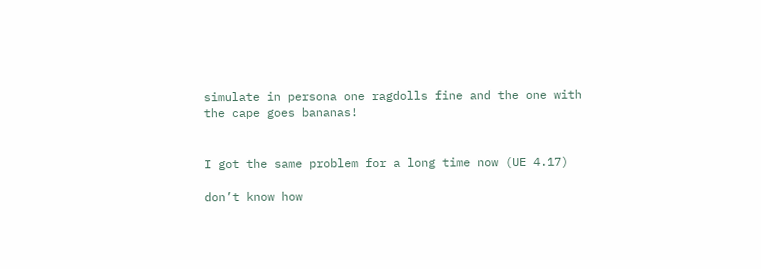simulate in persona one ragdolls fine and the one with the cape goes bananas!


I got the same problem for a long time now (UE 4.17)

don’t know how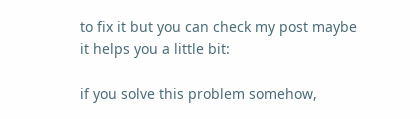to fix it but you can check my post maybe it helps you a little bit:

if you solve this problem somehow,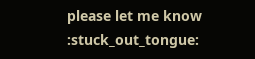please let me know :stuck_out_tongue: